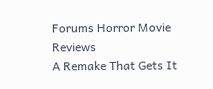Forums Horror Movie Reviews
A Remake That Gets It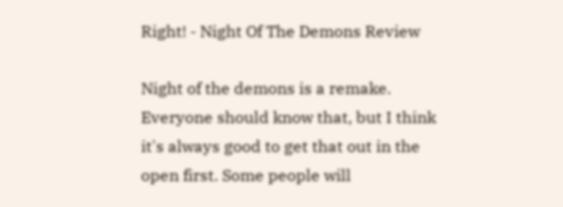Right! - Night Of The Demons Review

Night of the demons is a remake. Everyone should know that, but I think it's always good to get that out in the open first. Some people will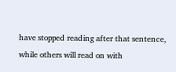have stopped reading after that sentence, while others will read on with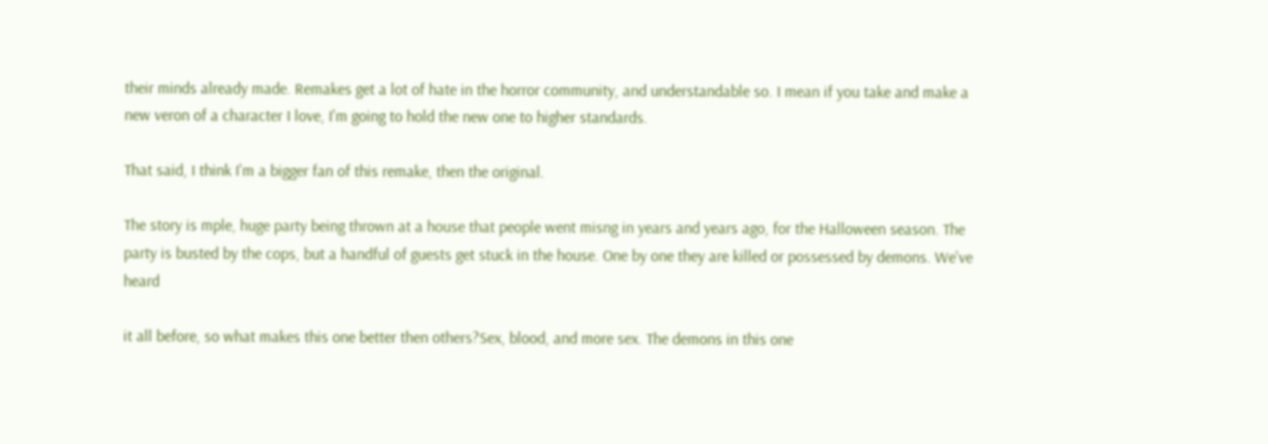their minds already made. Remakes get a lot of hate in the horror community, and understandable so. I mean if you take and make a new veron of a character I love, I'm going to hold the new one to higher standards.

That said, I think I'm a bigger fan of this remake, then the original.

The story is mple, huge party being thrown at a house that people went misng in years and years ago, for the Halloween season. The party is busted by the cops, but a handful of guests get stuck in the house. One by one they are killed or possessed by demons. We've heard

it all before, so what makes this one better then others?Sex, blood, and more sex. The demons in this one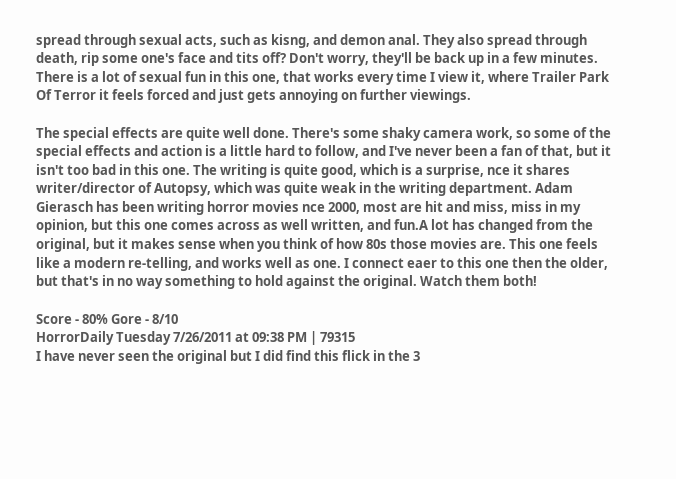spread through sexual acts, such as kisng, and demon anal. They also spread through death, rip some one's face and tits off? Don't worry, they'll be back up in a few minutes. There is a lot of sexual fun in this one, that works every time I view it, where Trailer Park Of Terror it feels forced and just gets annoying on further viewings.

The special effects are quite well done. There's some shaky camera work, so some of the special effects and action is a little hard to follow, and I've never been a fan of that, but it isn't too bad in this one. The writing is quite good, which is a surprise, nce it shares writer/director of Autopsy, which was quite weak in the writing department. Adam Gierasch has been writing horror movies nce 2000, most are hit and miss, miss in my opinion, but this one comes across as well written, and fun.A lot has changed from the original, but it makes sense when you think of how 80s those movies are. This one feels like a modern re-telling, and works well as one. I connect eaer to this one then the older, but that's in no way something to hold against the original. Watch them both!

Score - 80% Gore - 8/10
HorrorDaily Tuesday 7/26/2011 at 09:38 PM | 79315
I have never seen the original but I did find this flick in the 3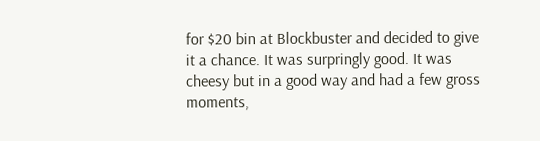for $20 bin at Blockbuster and decided to give it a chance. It was surpringly good. It was cheesy but in a good way and had a few gross moments,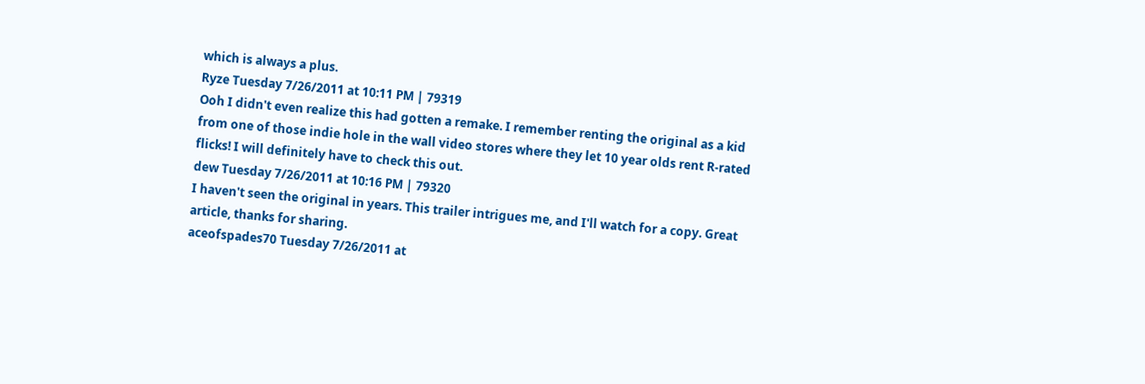which is always a plus.
Ryze Tuesday 7/26/2011 at 10:11 PM | 79319
Ooh I didn't even realize this had gotten a remake. I remember renting the original as a kid from one of those indie hole in the wall video stores where they let 10 year olds rent R-rated flicks! I will definitely have to check this out.
dew Tuesday 7/26/2011 at 10:16 PM | 79320
I haven't seen the original in years. This trailer intrigues me, and I'll watch for a copy. Great article, thanks for sharing.
aceofspades70 Tuesday 7/26/2011 at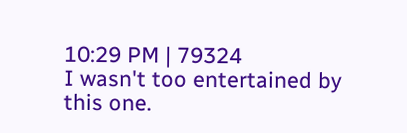10:29 PM | 79324
I wasn't too entertained by this one.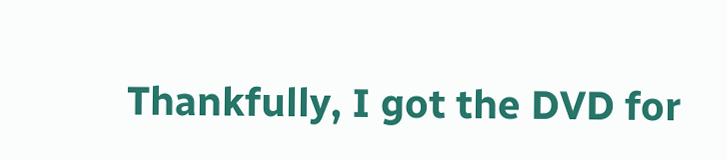Thankfully, I got the DVD for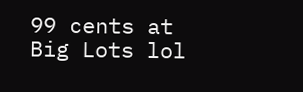99 cents at Big Lots lol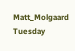Matt_Molgaard Tuesday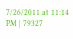7/26/2011 at 11:14 PM | 79327